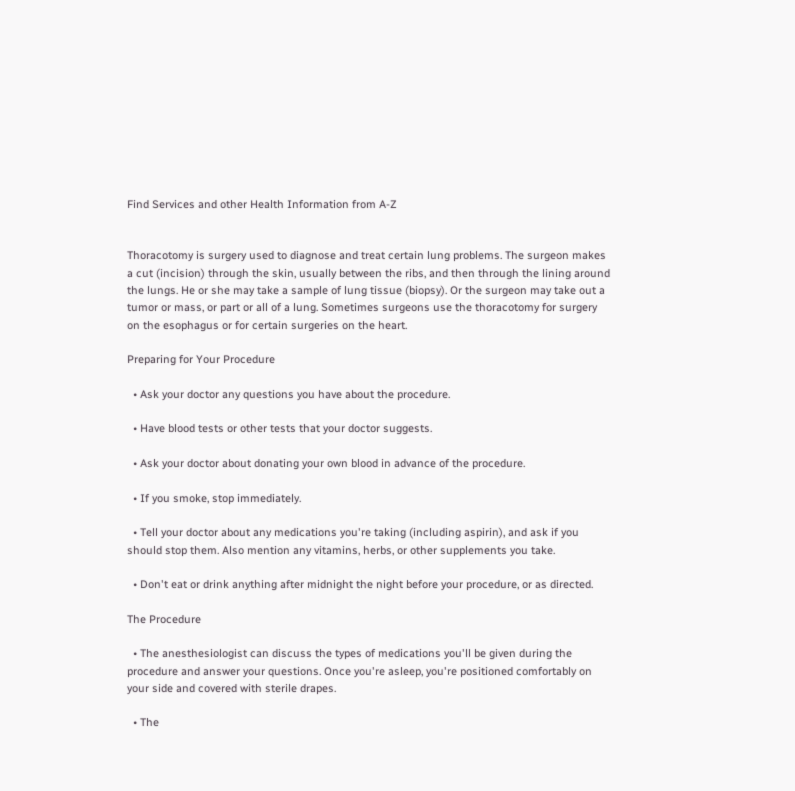Find Services and other Health Information from A-Z


Thoracotomy is surgery used to diagnose and treat certain lung problems. The surgeon makes a cut (incision) through the skin, usually between the ribs, and then through the lining around the lungs. He or she may take a sample of lung tissue (biopsy). Or the surgeon may take out a tumor or mass, or part or all of a lung. Sometimes surgeons use the thoracotomy for surgery on the esophagus or for certain surgeries on the heart.

Preparing for Your Procedure

  • Ask your doctor any questions you have about the procedure.

  • Have blood tests or other tests that your doctor suggests.

  • Ask your doctor about donating your own blood in advance of the procedure.

  • If you smoke, stop immediately.

  • Tell your doctor about any medications you're taking (including aspirin), and ask if you should stop them. Also mention any vitamins, herbs, or other supplements you take.

  • Don't eat or drink anything after midnight the night before your procedure, or as directed.

The Procedure

  • The anesthesiologist can discuss the types of medications you'll be given during the procedure and answer your questions. Once you're asleep, you're positioned comfortably on your side and covered with sterile drapes.

  • The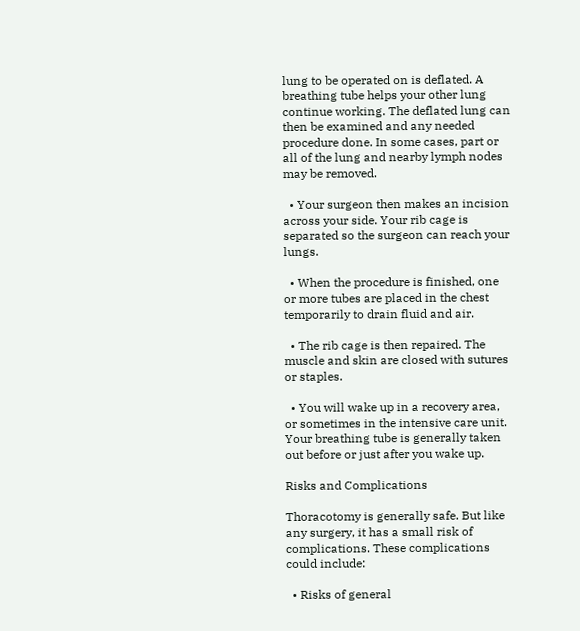lung to be operated on is deflated. A breathing tube helps your other lung continue working. The deflated lung can then be examined and any needed procedure done. In some cases, part or all of the lung and nearby lymph nodes may be removed.

  • Your surgeon then makes an incision across your side. Your rib cage is separated so the surgeon can reach your lungs.

  • When the procedure is finished, one or more tubes are placed in the chest temporarily to drain fluid and air.

  • The rib cage is then repaired. The muscle and skin are closed with sutures or staples.

  • You will wake up in a recovery area, or sometimes in the intensive care unit. Your breathing tube is generally taken out before or just after you wake up.

Risks and Complications

Thoracotomy is generally safe. But like any surgery, it has a small risk of complications. These complications could include:

  • Risks of general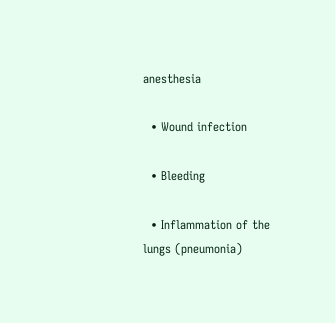anesthesia

  • Wound infection

  • Bleeding

  • Inflammation of the lungs (pneumonia)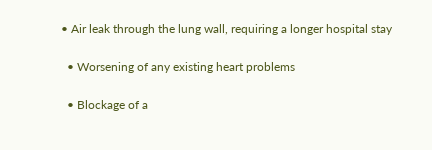• Air leak through the lung wall, requiring a longer hospital stay

  • Worsening of any existing heart problems

  • Blockage of a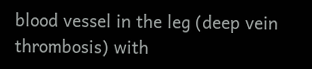blood vessel in the leg (deep vein thrombosis) with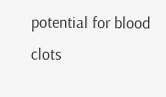potential for blood clots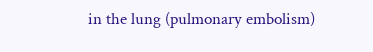in the lung (pulmonary embolism)